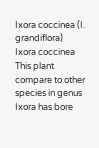Ixora coccinea (I. grandiflora)
Ixora coccinea This plant compare to other species in genus Ixora has bore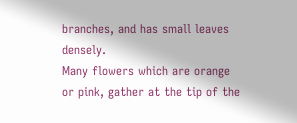branches, and has small leaves densely.
Many flowers which are orange or pink, gather at the tip of the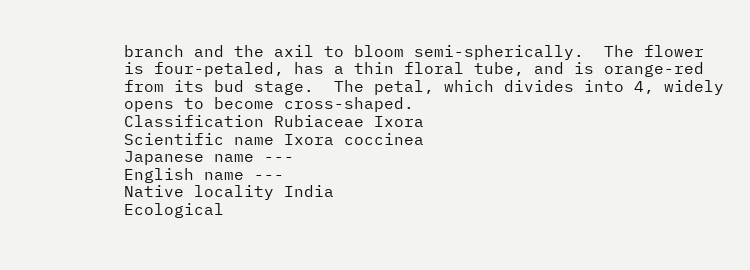branch and the axil to bloom semi-spherically.  The flower is four-petaled, has a thin floral tube, and is orange-red from its bud stage.  The petal, which divides into 4, widely opens to become cross-shaped.
Classification Rubiaceae Ixora
Scientific name Ixora coccinea
Japanese name ---
English name ---
Native locality India
Ecological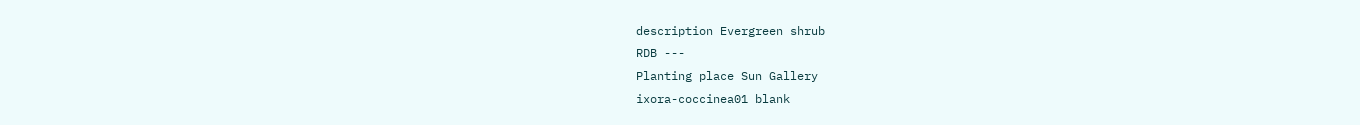description Evergreen shrub
RDB ---
Planting place Sun Gallery
ixora-coccinea01 blank